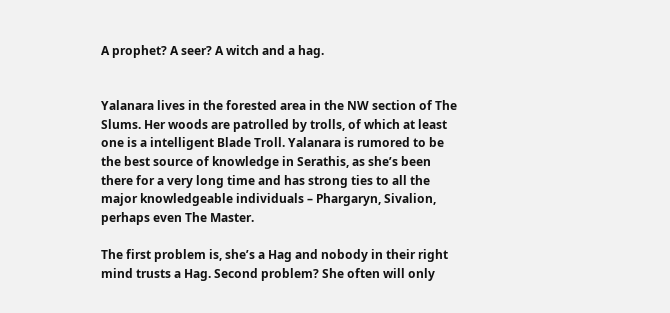A prophet? A seer? A witch and a hag.


Yalanara lives in the forested area in the NW section of The Slums. Her woods are patrolled by trolls, of which at least one is a intelligent Blade Troll. Yalanara is rumored to be the best source of knowledge in Serathis, as she’s been there for a very long time and has strong ties to all the major knowledgeable individuals – Phargaryn, Sivalion, perhaps even The Master.

The first problem is, she’s a Hag and nobody in their right mind trusts a Hag. Second problem? She often will only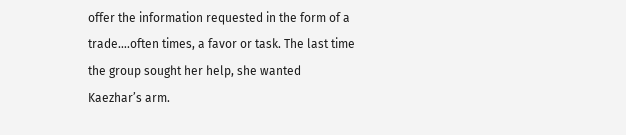offer the information requested in the form of a trade….often times, a favor or task. The last time the group sought her help, she wanted Kaezhar’s arm.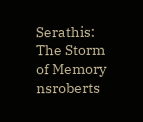Serathis: The Storm of Memory nsroberts